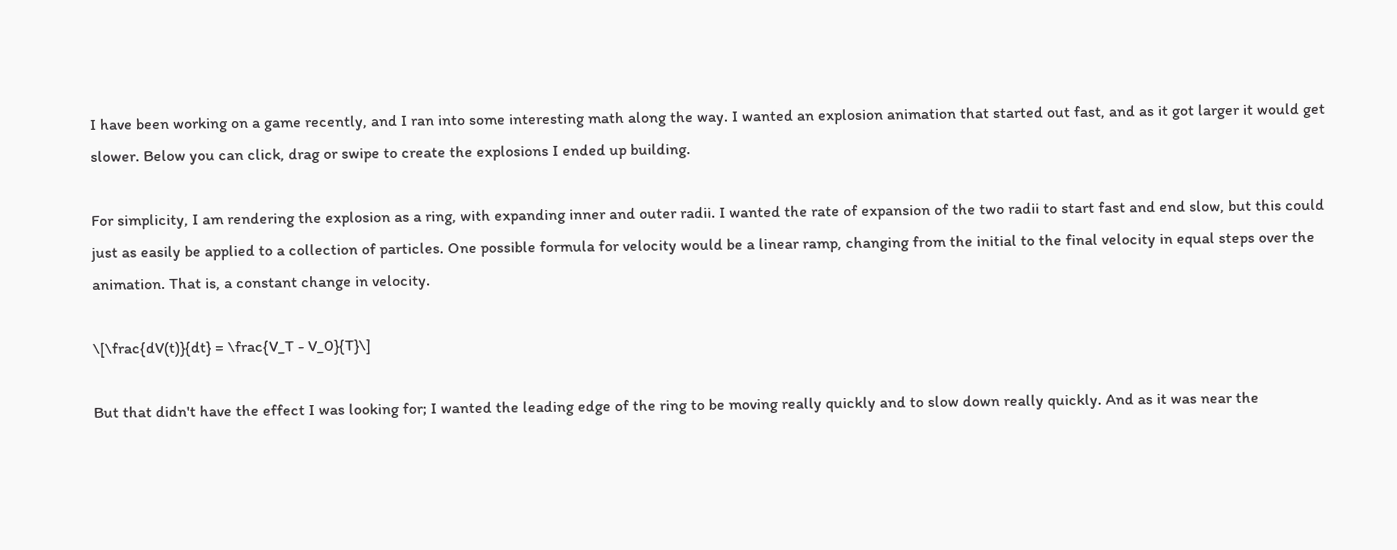I have been working on a game recently, and I ran into some interesting math along the way. I wanted an explosion animation that started out fast, and as it got larger it would get slower. Below you can click, drag or swipe to create the explosions I ended up building.

For simplicity, I am rendering the explosion as a ring, with expanding inner and outer radii. I wanted the rate of expansion of the two radii to start fast and end slow, but this could just as easily be applied to a collection of particles. One possible formula for velocity would be a linear ramp, changing from the initial to the final velocity in equal steps over the animation. That is, a constant change in velocity.

\[\frac{dV(t)}{dt} = \frac{V_T - V_0}{T}\]

But that didn't have the effect I was looking for; I wanted the leading edge of the ring to be moving really quickly and to slow down really quickly. And as it was near the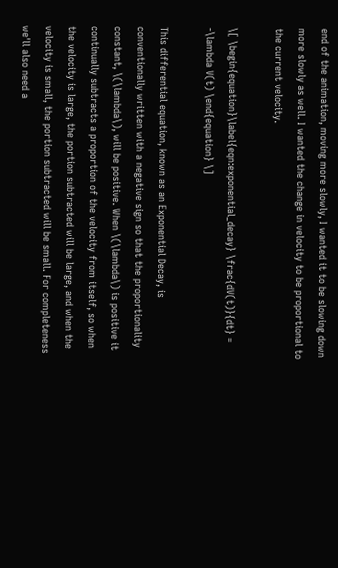end of the animation, moving more slowly, I wanted it to be slowing down more slowly as well. I wanted the change in velocity to be proportional to the current velocity.

\[ \begin{equation}\label{eqn:exponential_decay} \frac{dV(t)}{dt} = -\lambda V(t) \end{equation} \]

This differential equation, known as an Exponential Decay, is conventionally written with a negative sign so that the proportionality constant, \(\lambda\), will be positive. When \(\lambda\) is positive it continually subtracts a proportion of the velocity from itself, so when the velocity is large, the portion subtracted will be large, and when the velocity is small, the portion subtracted will be small. For completeness we'll also need a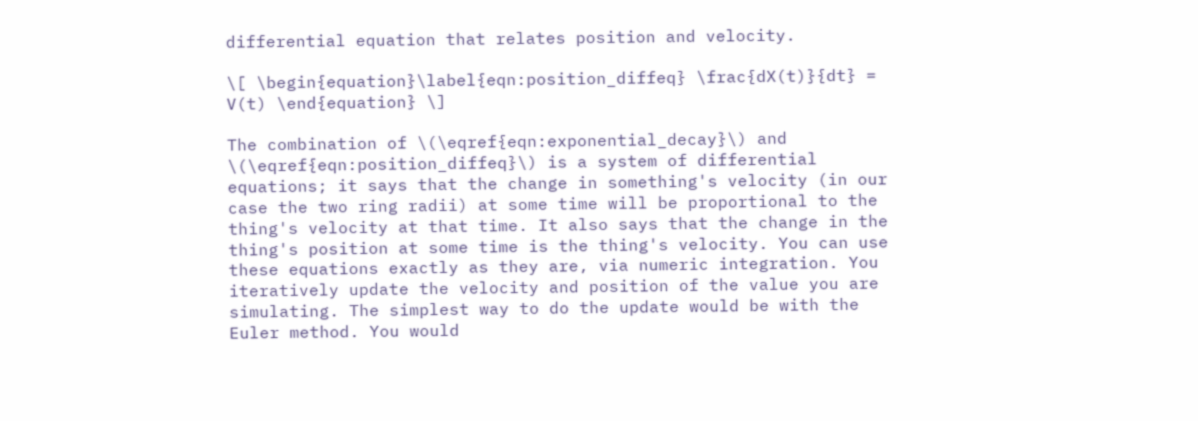differential equation that relates position and velocity.

\[ \begin{equation}\label{eqn:position_diffeq} \frac{dX(t)}{dt} = V(t) \end{equation} \]

The combination of \(\eqref{eqn:exponential_decay}\) and \(\eqref{eqn:position_diffeq}\) is a system of differential equations; it says that the change in something's velocity (in our case the two ring radii) at some time will be proportional to the thing's velocity at that time. It also says that the change in the thing's position at some time is the thing's velocity. You can use these equations exactly as they are, via numeric integration. You iteratively update the velocity and position of the value you are simulating. The simplest way to do the update would be with the Euler method. You would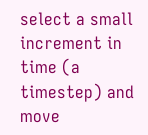select a small increment in time (a timestep) and move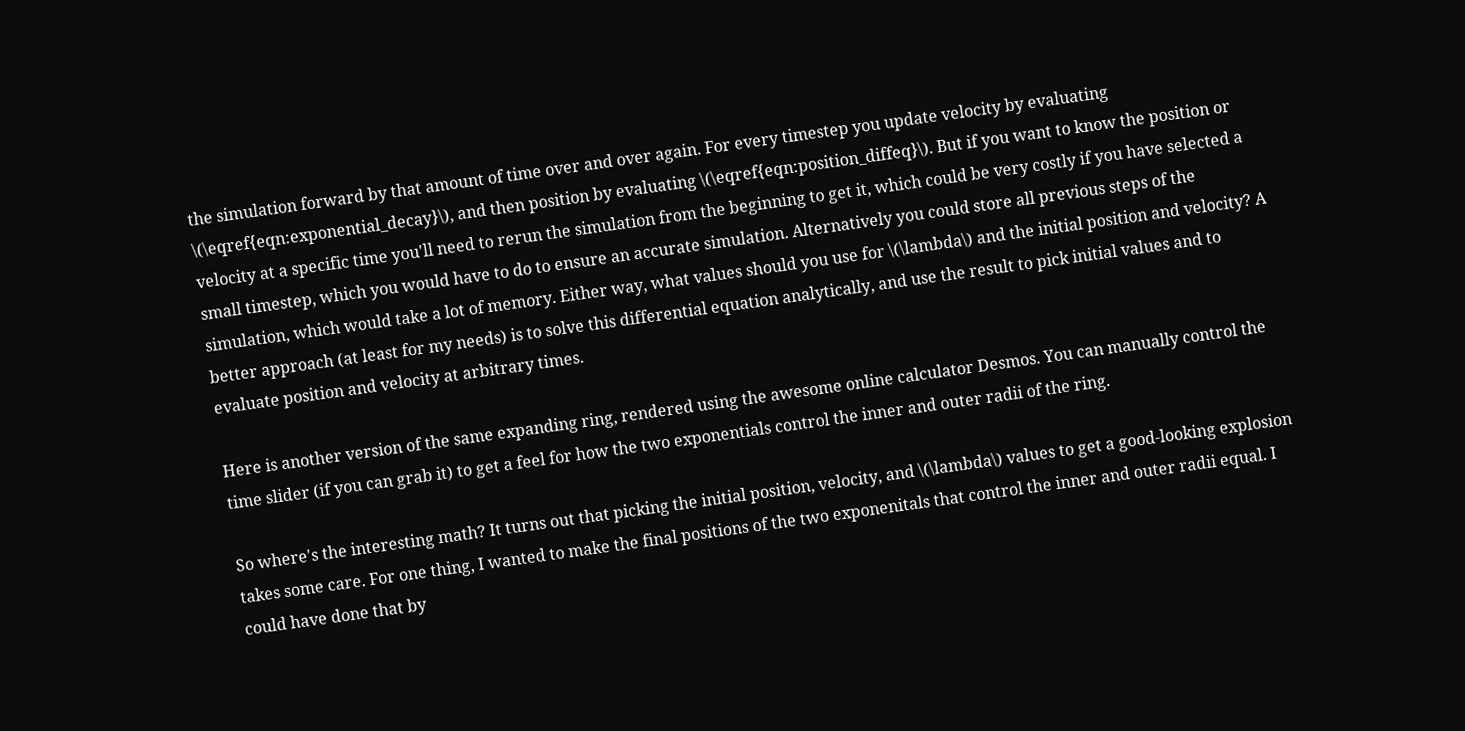the simulation forward by that amount of time over and over again. For every timestep you update velocity by evaluating \(\eqref{eqn:exponential_decay}\), and then position by evaluating \(\eqref{eqn:position_diffeq}\). But if you want to know the position or velocity at a specific time you'll need to rerun the simulation from the beginning to get it, which could be very costly if you have selected a small timestep, which you would have to do to ensure an accurate simulation. Alternatively you could store all previous steps of the simulation, which would take a lot of memory. Either way, what values should you use for \(\lambda\) and the initial position and velocity? A better approach (at least for my needs) is to solve this differential equation analytically, and use the result to pick initial values and to evaluate position and velocity at arbitrary times.

Here is another version of the same expanding ring, rendered using the awesome online calculator Desmos. You can manually control the time slider (if you can grab it) to get a feel for how the two exponentials control the inner and outer radii of the ring.

So where's the interesting math? It turns out that picking the initial position, velocity, and \(\lambda\) values to get a good-looking explosion takes some care. For one thing, I wanted to make the final positions of the two exponenitals that control the inner and outer radii equal. I could have done that by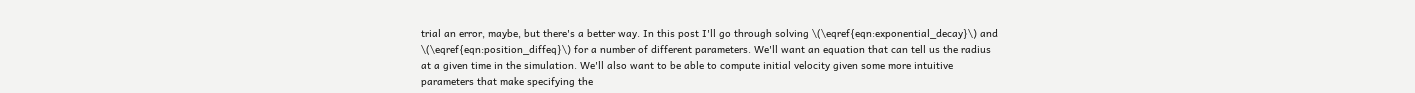trial an error, maybe, but there's a better way. In this post I'll go through solving \(\eqref{eqn:exponential_decay}\) and \(\eqref{eqn:position_diffeq}\) for a number of different parameters. We'll want an equation that can tell us the radius at a given time in the simulation. We'll also want to be able to compute initial velocity given some more intuitive parameters that make specifying the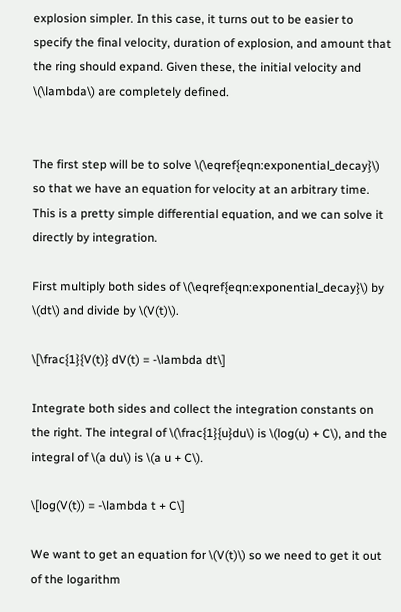explosion simpler. In this case, it turns out to be easier to specify the final velocity, duration of explosion, and amount that the ring should expand. Given these, the initial velocity and \(\lambda\) are completely defined.


The first step will be to solve \(\eqref{eqn:exponential_decay}\) so that we have an equation for velocity at an arbitrary time. This is a pretty simple differential equation, and we can solve it directly by integration.

First multiply both sides of \(\eqref{eqn:exponential_decay}\) by \(dt\) and divide by \(V(t)\).

\[\frac{1}{V(t)} dV(t) = -\lambda dt\]

Integrate both sides and collect the integration constants on the right. The integral of \(\frac{1}{u}du\) is \(log(u) + C\), and the integral of \(a du\) is \(a u + C\).

\[log(V(t)) = -\lambda t + C\]

We want to get an equation for \(V(t)\) so we need to get it out of the logarithm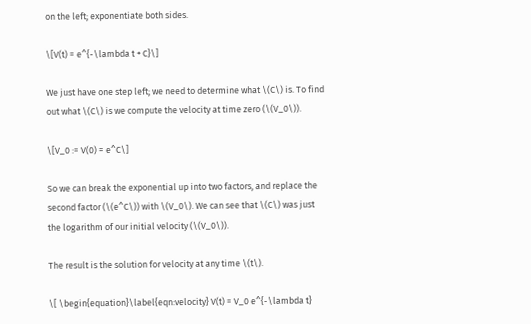on the left; exponentiate both sides.

\[V(t) = e^{-\lambda t + C}\]

We just have one step left; we need to determine what \(C\) is. To find out what \(C\) is we compute the velocity at time zero (\(V_0\)).

\[V_0 := V(0) = e^C\]

So we can break the exponential up into two factors, and replace the second factor (\(e^C\)) with \(V_0\). We can see that \(C\) was just the logarithm of our initial velocity (\(V_0\)).

The result is the solution for velocity at any time \(t\).

\[ \begin{equation}\label{eqn:velocity} V(t) = V_0 e^{-\lambda t}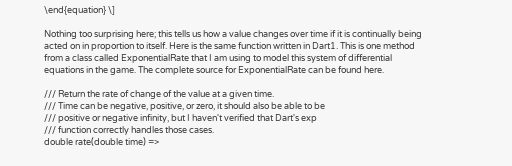\end{equation} \]

Nothing too surprising here; this tells us how a value changes over time if it is continually being acted on in proportion to itself. Here is the same function written in Dart1. This is one method from a class called ExponentialRate that I am using to model this system of differential equations in the game. The complete source for ExponentialRate can be found here.

/// Return the rate of change of the value at a given time.
/// Time can be negative, positive, or zero, it should also be able to be
/// positive or negative infinity, but I haven't verified that Dart's exp
/// function correctly handles those cases.
double rate(double time) =>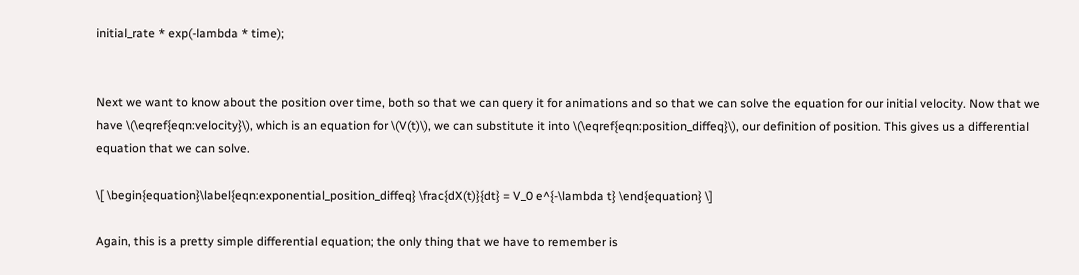initial_rate * exp(-lambda * time);


Next we want to know about the position over time, both so that we can query it for animations and so that we can solve the equation for our initial velocity. Now that we have \(\eqref{eqn:velocity}\), which is an equation for \(V(t)\), we can substitute it into \(\eqref{eqn:position_diffeq}\), our definition of position. This gives us a differential equation that we can solve.

\[ \begin{equation}\label{eqn:exponential_position_diffeq} \frac{dX(t)}{dt} = V_0 e^{-\lambda t} \end{equation} \]

Again, this is a pretty simple differential equation; the only thing that we have to remember is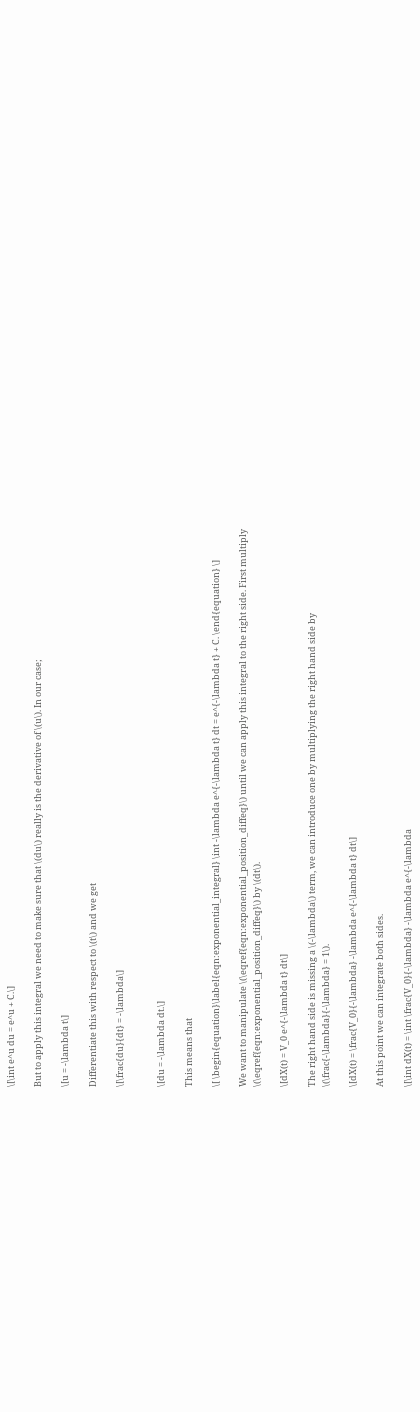\[\int e^u du = e^u + C.\]

But to apply this integral we need to make sure that \(du\) really is the derivative of \(u\). In our case;

\[u = -\lambda t\]

Differentiate this with respect to \(t\) and we get

\[\frac{du}{dt} = -\lambda\]


\[du = -\lambda dt.\]

This means that

\[ \begin{equation}\label{eqn:exponential_integral} \int -\lambda e^{-\lambda t} dt = e^{-\lambda t} + C. \end{equation} \]

We want to manipulate \(\eqref{eqn:exponential_position_diffeq}\) until we can apply this integral to the right side. First multiply \(\eqref{eqn:exponential_position_diffeq}\) by \(dt\).

\[dX(t) = V_0 e^{-\lambda t} dt\]

The right hand side is missing a \(-\lambda\) term, we can introduce one by multiplying the right hand side by \(\frac{-\lambda}{-\lambda} = 1\).

\[dX(t) = \frac{V_0}{-\lambda} -\lambda e^{-\lambda t} dt\]

At this point we can integrate both sides.

\[\int dX(t) = \int \frac{V_0}{-\lambda} -\lambda e^{-\lambda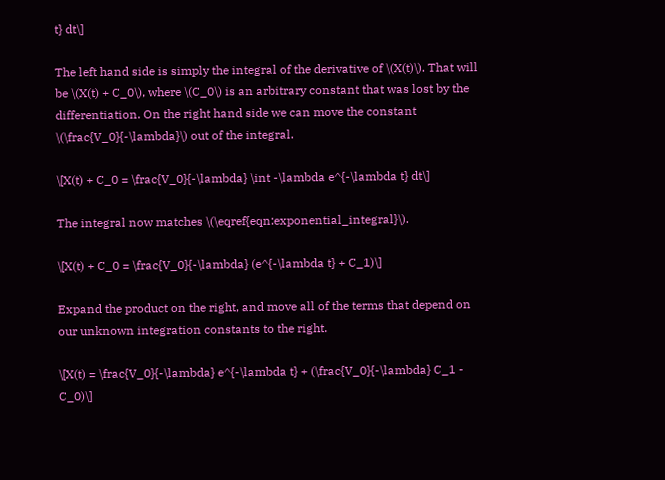t} dt\]

The left hand side is simply the integral of the derivative of \(X(t)\). That will be \(X(t) + C_0\), where \(C_0\) is an arbitrary constant that was lost by the differentiation. On the right hand side we can move the constant \(\frac{V_0}{-\lambda}\) out of the integral.

\[X(t) + C_0 = \frac{V_0}{-\lambda} \int -\lambda e^{-\lambda t} dt\]

The integral now matches \(\eqref{eqn:exponential_integral}\).

\[X(t) + C_0 = \frac{V_0}{-\lambda} (e^{-\lambda t} + C_1)\]

Expand the product on the right, and move all of the terms that depend on our unknown integration constants to the right.

\[X(t) = \frac{V_0}{-\lambda} e^{-\lambda t} + (\frac{V_0}{-\lambda} C_1 - C_0)\]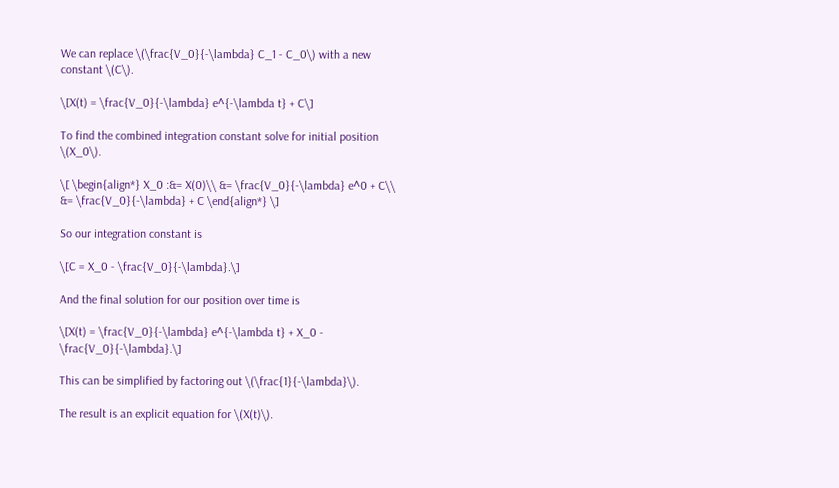We can replace \(\frac{V_0}{-\lambda} C_1 - C_0\) with a new constant \(C\).

\[X(t) = \frac{V_0}{-\lambda} e^{-\lambda t} + C\]

To find the combined integration constant solve for initial position \(X_0\).

\[ \begin{align*} X_0 :&= X(0)\\ &= \frac{V_0}{-\lambda} e^0 + C\\ &= \frac{V_0}{-\lambda} + C \end{align*} \]

So our integration constant is

\[C = X_0 - \frac{V_0}{-\lambda}.\]

And the final solution for our position over time is

\[X(t) = \frac{V_0}{-\lambda} e^{-\lambda t} + X_0 - \frac{V_0}{-\lambda}.\]

This can be simplified by factoring out \(\frac{1}{-\lambda}\).

The result is an explicit equation for \(X(t)\).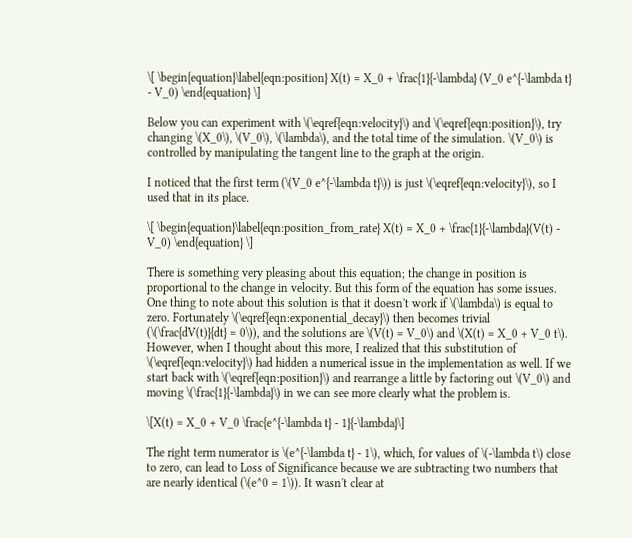\[ \begin{equation}\label{eqn:position} X(t) = X_0 + \frac{1}{-\lambda} (V_0 e^{-\lambda t} - V_0) \end{equation} \]

Below you can experiment with \(\eqref{eqn:velocity}\) and \(\eqref{eqn:position}\), try changing \(X_0\), \(V_0\), \(\lambda\), and the total time of the simulation. \(V_0\) is controlled by manipulating the tangent line to the graph at the origin.

I noticed that the first term (\(V_0 e^{-\lambda t}\)) is just \(\eqref{eqn:velocity}\), so I used that in its place.

\[ \begin{equation}\label{eqn:position_from_rate} X(t) = X_0 + \frac{1}{-\lambda}(V(t) - V_0) \end{equation} \]

There is something very pleasing about this equation; the change in position is proportional to the change in velocity. But this form of the equation has some issues. One thing to note about this solution is that it doesn't work if \(\lambda\) is equal to zero. Fortunately \(\eqref{eqn:exponential_decay}\) then becomes trivial (\(\frac{dV(t)}{dt} = 0\)), and the solutions are \(V(t) = V_0\) and \(X(t) = X_0 + V_0 t\). However, when I thought about this more, I realized that this substitution of \(\eqref{eqn:velocity}\) had hidden a numerical issue in the implementation as well. If we start back with \(\eqref{eqn:position}\) and rearrange a little by factoring out \(V_0\) and moving \(\frac{1}{-\lambda}\) in we can see more clearly what the problem is.

\[X(t) = X_0 + V_0 \frac{e^{-\lambda t} - 1}{-\lambda}\]

The right term numerator is \(e^{-\lambda t} - 1\), which, for values of \(-\lambda t\) close to zero, can lead to Loss of Significance because we are subtracting two numbers that are nearly identical (\(e^0 = 1\)). It wasn't clear at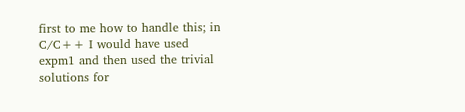first to me how to handle this; in C/C++ I would have used expm1 and then used the trivial solutions for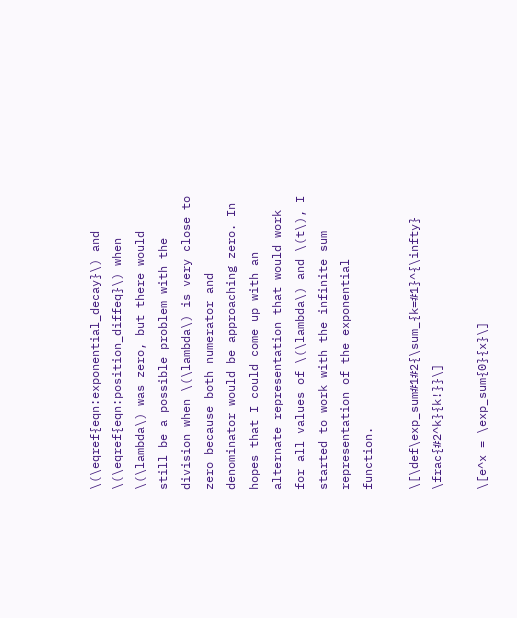\(\eqref{eqn:exponential_decay}\) and \(\eqref{eqn:position_diffeq}\) when \(\lambda\) was zero, but there would still be a possible problem with the division when \(\lambda\) is very close to zero because both numerator and denominator would be approaching zero. In hopes that I could come up with an alternate representation that would work for all values of \(\lambda\) and \(t\), I started to work with the infinite sum representation of the exponential function.

\[\def\exp_sum#1#2{\sum_{k=#1}^{\infty} \frac{#2^k}{k!}}\]

\[e^x = \exp_sum{0}{x}\]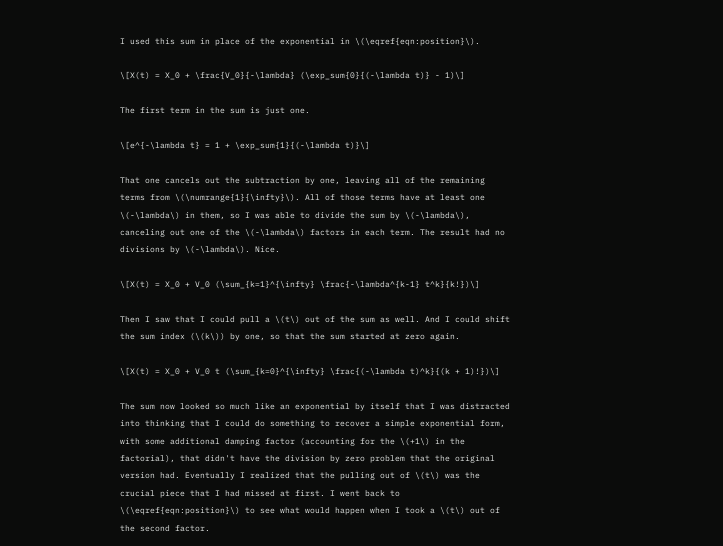I used this sum in place of the exponential in \(\eqref{eqn:position}\).

\[X(t) = X_0 + \frac{V_0}{-\lambda} (\exp_sum{0}{(-\lambda t)} - 1)\]

The first term in the sum is just one.

\[e^{-\lambda t} = 1 + \exp_sum{1}{(-\lambda t)}\]

That one cancels out the subtraction by one, leaving all of the remaining terms from \(\numrange{1}{\infty}\). All of those terms have at least one \(-\lambda\) in them, so I was able to divide the sum by \(-\lambda\), canceling out one of the \(-\lambda\) factors in each term. The result had no divisions by \(-\lambda\). Nice.

\[X(t) = X_0 + V_0 (\sum_{k=1}^{\infty} \frac{-\lambda^{k-1} t^k}{k!})\]

Then I saw that I could pull a \(t\) out of the sum as well. And I could shift the sum index (\(k\)) by one, so that the sum started at zero again.

\[X(t) = X_0 + V_0 t (\sum_{k=0}^{\infty} \frac{(-\lambda t)^k}{(k + 1)!})\]

The sum now looked so much like an exponential by itself that I was distracted into thinking that I could do something to recover a simple exponential form, with some additional damping factor (accounting for the \(+1\) in the factorial), that didn't have the division by zero problem that the original version had. Eventually I realized that the pulling out of \(t\) was the crucial piece that I had missed at first. I went back to \(\eqref{eqn:position}\) to see what would happen when I took a \(t\) out of the second factor.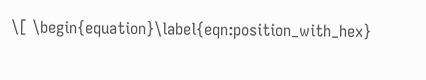\[ \begin{equation}\label{eqn:position_with_hex}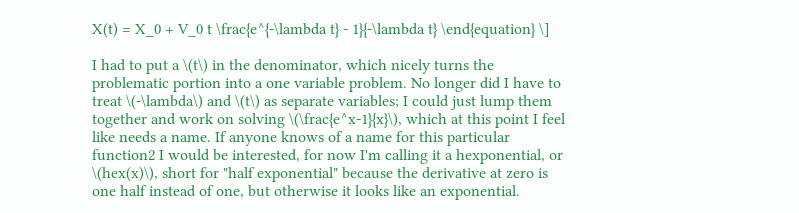X(t) = X_0 + V_0 t \frac{e^{-\lambda t} - 1}{-\lambda t} \end{equation} \]

I had to put a \(t\) in the denominator, which nicely turns the problematic portion into a one variable problem. No longer did I have to treat \(-\lambda\) and \(t\) as separate variables; I could just lump them together and work on solving \(\frac{e^x-1}{x}\), which at this point I feel like needs a name. If anyone knows of a name for this particular function2 I would be interested, for now I'm calling it a hexponential, or \(hex(x)\), short for "half exponential" because the derivative at zero is one half instead of one, but otherwise it looks like an exponential.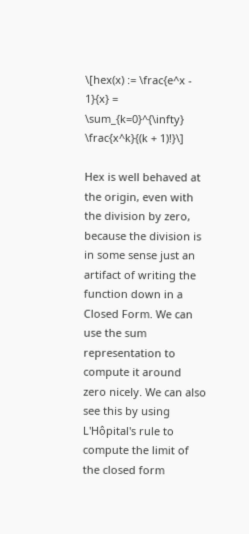\[hex(x) := \frac{e^x - 1}{x} = \sum_{k=0}^{\infty} \frac{x^k}{(k + 1)!}\]

Hex is well behaved at the origin, even with the division by zero, because the division is in some sense just an artifact of writing the function down in a Closed Form. We can use the sum representation to compute it around zero nicely. We can also see this by using L'Hôpital's rule to compute the limit of the closed form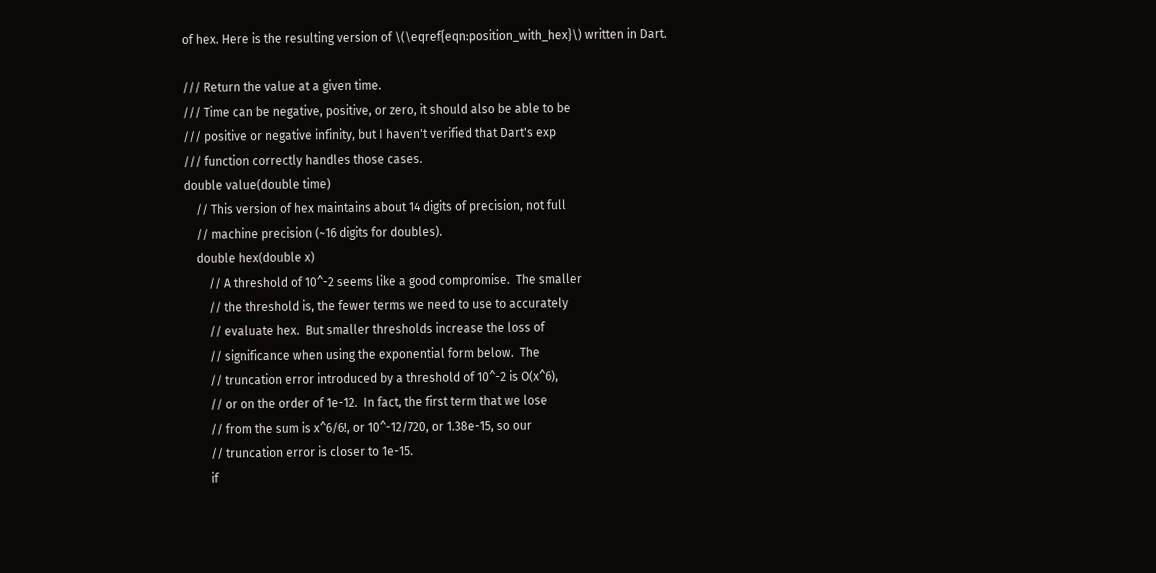of hex. Here is the resulting version of \(\eqref{eqn:position_with_hex}\) written in Dart.

/// Return the value at a given time.
/// Time can be negative, positive, or zero, it should also be able to be
/// positive or negative infinity, but I haven't verified that Dart's exp
/// function correctly handles those cases.
double value(double time)
    // This version of hex maintains about 14 digits of precision, not full
    // machine precision (~16 digits for doubles).
    double hex(double x)
        // A threshold of 10^-2 seems like a good compromise.  The smaller
        // the threshold is, the fewer terms we need to use to accurately
        // evaluate hex.  But smaller thresholds increase the loss of
        // significance when using the exponential form below.  The
        // truncation error introduced by a threshold of 10^-2 is O(x^6),
        // or on the order of 1e-12.  In fact, the first term that we lose
        // from the sum is x^6/6!, or 10^-12/720, or 1.38e-15, so our
        // truncation error is closer to 1e-15.
        if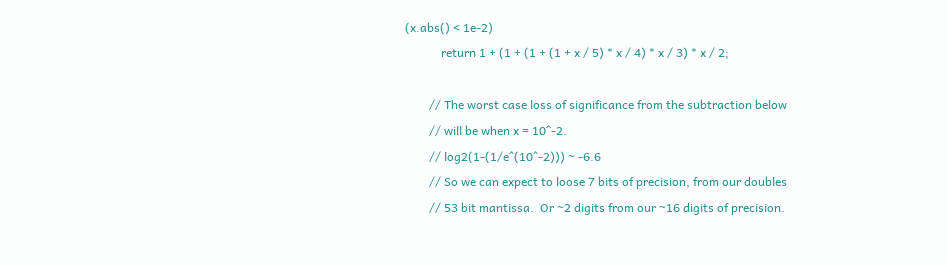(x.abs() < 1e-2)
            return 1 + (1 + (1 + (1 + x / 5) * x / 4) * x / 3) * x / 2;

        // The worst case loss of significance from the subtraction below
        // will be when x = 10^-2.
        // log2(1-(1/e^(10^-2))) ~ -6.6
        // So we can expect to loose 7 bits of precision, from our doubles
        // 53 bit mantissa.  Or ~2 digits from our ~16 digits of precision.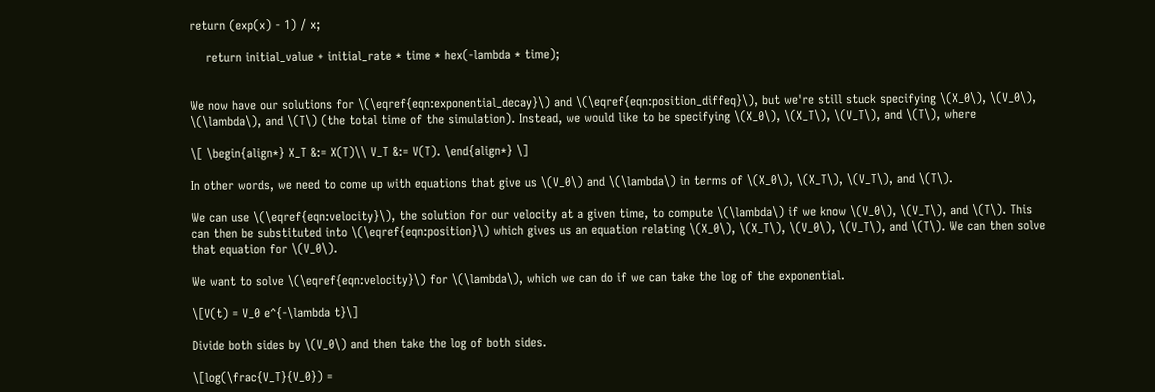return (exp(x) - 1) / x;

    return initial_value + initial_rate * time * hex(-lambda * time);


We now have our solutions for \(\eqref{eqn:exponential_decay}\) and \(\eqref{eqn:position_diffeq}\), but we're still stuck specifying \(X_0\), \(V_0\), \(\lambda\), and \(T\) (the total time of the simulation). Instead, we would like to be specifying \(X_0\), \(X_T\), \(V_T\), and \(T\), where

\[ \begin{align*} X_T &:= X(T)\\ V_T &:= V(T). \end{align*} \]

In other words, we need to come up with equations that give us \(V_0\) and \(\lambda\) in terms of \(X_0\), \(X_T\), \(V_T\), and \(T\).

We can use \(\eqref{eqn:velocity}\), the solution for our velocity at a given time, to compute \(\lambda\) if we know \(V_0\), \(V_T\), and \(T\). This can then be substituted into \(\eqref{eqn:position}\) which gives us an equation relating \(X_0\), \(X_T\), \(V_0\), \(V_T\), and \(T\). We can then solve that equation for \(V_0\).

We want to solve \(\eqref{eqn:velocity}\) for \(\lambda\), which we can do if we can take the log of the exponential.

\[V(t) = V_0 e^{-\lambda t}\]

Divide both sides by \(V_0\) and then take the log of both sides.

\[log(\frac{V_T}{V_0}) =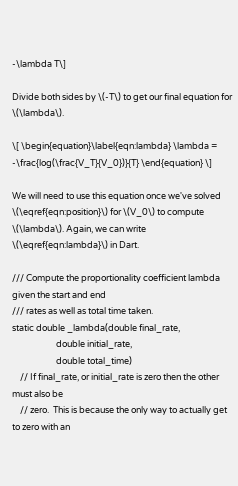-\lambda T\]

Divide both sides by \(-T\) to get our final equation for \(\lambda\).

\[ \begin{equation}\label{eqn:lambda} \lambda = -\frac{log(\frac{V_T}{V_0})}{T} \end{equation} \]

We will need to use this equation once we've solved \(\eqref{eqn:position}\) for \(V_0\) to compute \(\lambda\). Again, we can write \(\eqref{eqn:lambda}\) in Dart.

/// Compute the proportionality coefficient lambda given the start and end
/// rates as well as total time taken.
static double _lambda(double final_rate,
                      double initial_rate,
                      double total_time)
    // If final_rate, or initial_rate is zero then the other must also be
    // zero.  This is because the only way to actually get to zero with an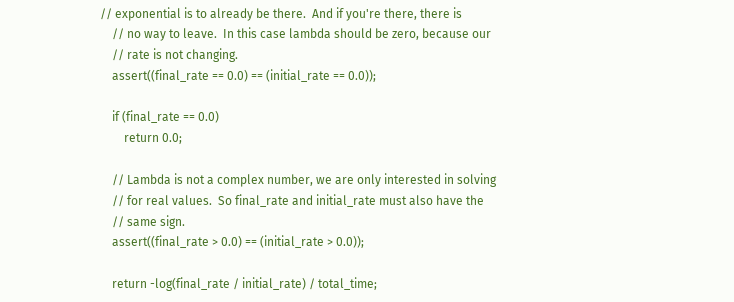// exponential is to already be there.  And if you're there, there is
    // no way to leave.  In this case lambda should be zero, because our
    // rate is not changing.
    assert((final_rate == 0.0) == (initial_rate == 0.0));

    if (final_rate == 0.0)
        return 0.0;

    // Lambda is not a complex number, we are only interested in solving
    // for real values.  So final_rate and initial_rate must also have the
    // same sign.
    assert((final_rate > 0.0) == (initial_rate > 0.0));

    return -log(final_rate / initial_rate) / total_time;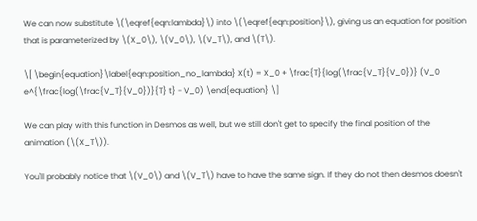We can now substitute \(\eqref{eqn:lambda}\) into \(\eqref{eqn:position}\), giving us an equation for position that is parameterized by \(X_0\), \(V_0\), \(V_T\), and \(T\).

\[ \begin{equation}\label{eqn:position_no_lambda} X(t) = X_0 + \frac{T}{log(\frac{V_T}{V_0})} (V_0 e^{\frac{log(\frac{V_T}{V_0})}{T} t} - V_0) \end{equation} \]

We can play with this function in Desmos as well, but we still don't get to specify the final position of the animation (\(X_T\)).

You'll probably notice that \(V_0\) and \(V_T\) have to have the same sign. If they do not then desmos doesn't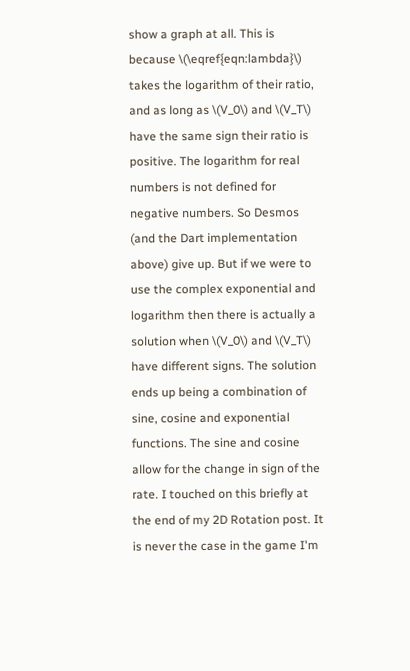show a graph at all. This is because \(\eqref{eqn:lambda}\) takes the logarithm of their ratio, and as long as \(V_0\) and \(V_T\) have the same sign their ratio is positive. The logarithm for real numbers is not defined for negative numbers. So Desmos (and the Dart implementation above) give up. But if we were to use the complex exponential and logarithm then there is actually a solution when \(V_0\) and \(V_T\) have different signs. The solution ends up being a combination of sine, cosine and exponential functions. The sine and cosine allow for the change in sign of the rate. I touched on this briefly at the end of my 2D Rotation post. It is never the case in the game I'm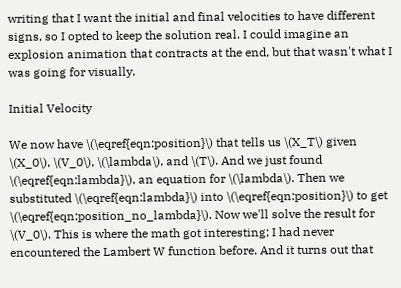writing that I want the initial and final velocities to have different signs, so I opted to keep the solution real. I could imagine an explosion animation that contracts at the end, but that wasn't what I was going for visually.

Initial Velocity

We now have \(\eqref{eqn:position}\) that tells us \(X_T\) given \(X_0\), \(V_0\), \(\lambda\), and \(T\). And we just found \(\eqref{eqn:lambda}\), an equation for \(\lambda\). Then we substituted \(\eqref{eqn:lambda}\) into \(\eqref{eqn:position}\) to get \(\eqref{eqn:position_no_lambda}\). Now we'll solve the result for \(V_0\). This is where the math got interesting; I had never encountered the Lambert W function before. And it turns out that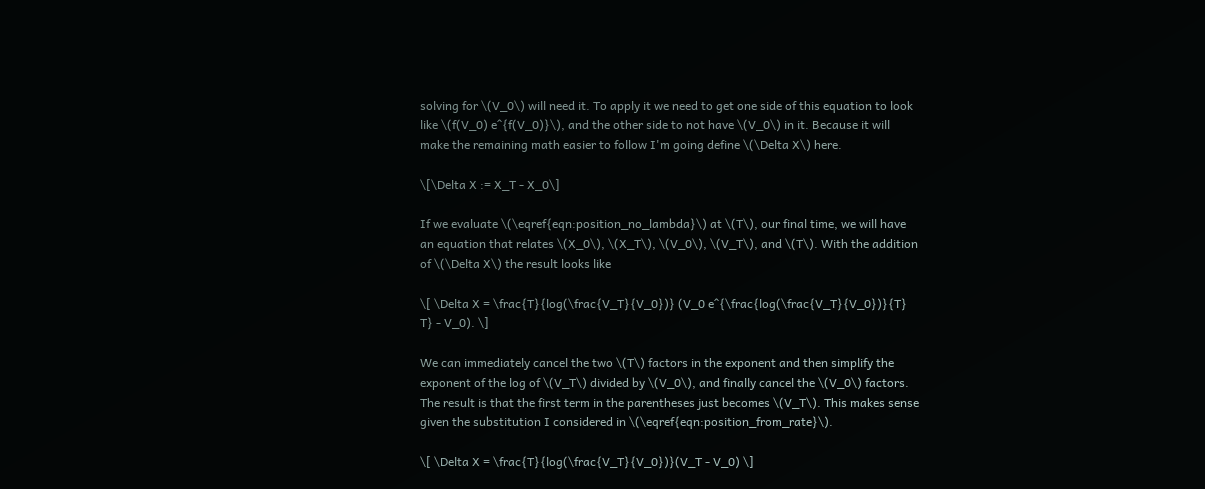solving for \(V_0\) will need it. To apply it we need to get one side of this equation to look like \(f(V_0) e^{f(V_0)}\), and the other side to not have \(V_0\) in it. Because it will make the remaining math easier to follow I'm going define \(\Delta X\) here.

\[\Delta X := X_T - X_0\]

If we evaluate \(\eqref{eqn:position_no_lambda}\) at \(T\), our final time, we will have an equation that relates \(X_0\), \(X_T\), \(V_0\), \(V_T\), and \(T\). With the addition of \(\Delta X\) the result looks like

\[ \Delta X = \frac{T}{log(\frac{V_T}{V_0})} (V_0 e^{\frac{log(\frac{V_T}{V_0})}{T} T} - V_0). \]

We can immediately cancel the two \(T\) factors in the exponent and then simplify the exponent of the log of \(V_T\) divided by \(V_0\), and finally cancel the \(V_0\) factors. The result is that the first term in the parentheses just becomes \(V_T\). This makes sense given the substitution I considered in \(\eqref{eqn:position_from_rate}\).

\[ \Delta X = \frac{T}{log(\frac{V_T}{V_0})}(V_T - V_0) \]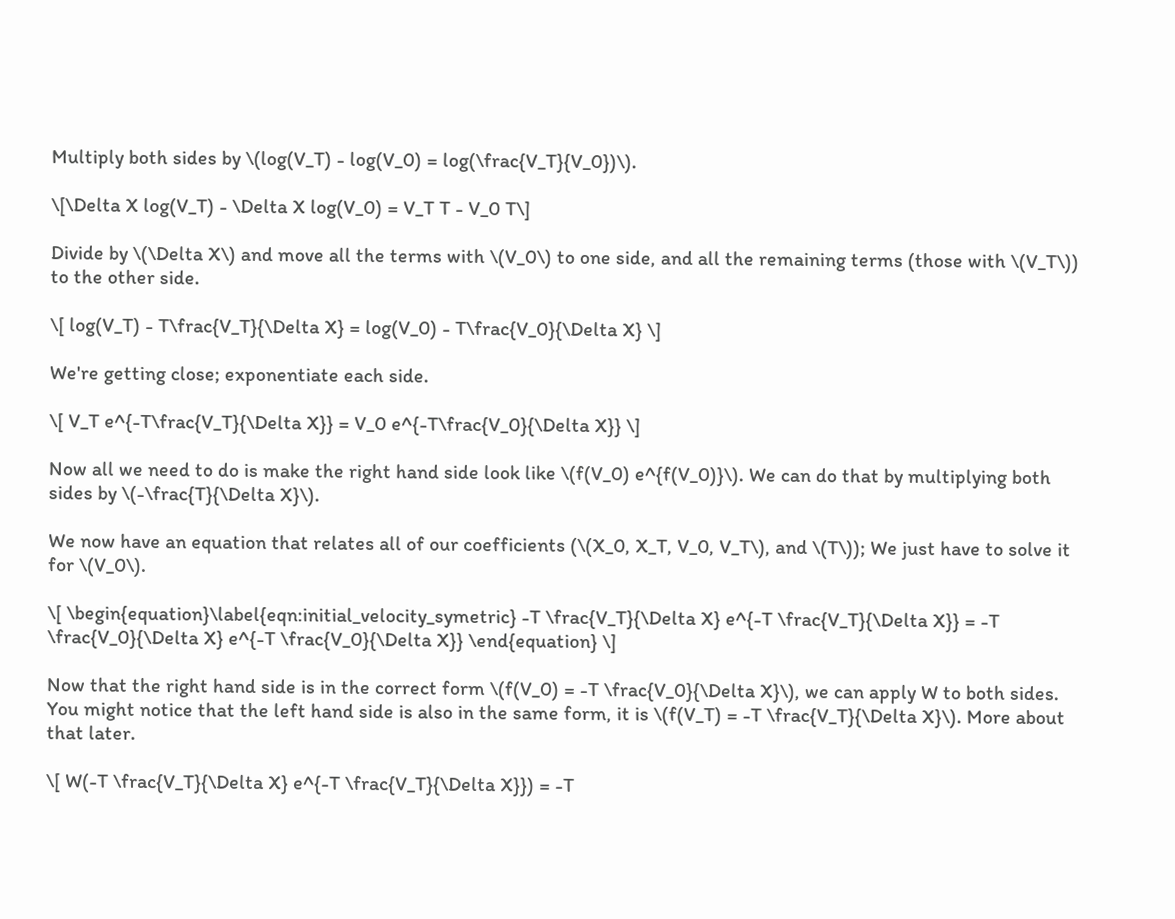Multiply both sides by \(log(V_T) - log(V_0) = log(\frac{V_T}{V_0})\).

\[\Delta X log(V_T) - \Delta X log(V_0) = V_T T - V_0 T\]

Divide by \(\Delta X\) and move all the terms with \(V_0\) to one side, and all the remaining terms (those with \(V_T\)) to the other side.

\[ log(V_T) - T\frac{V_T}{\Delta X} = log(V_0) - T\frac{V_0}{\Delta X} \]

We're getting close; exponentiate each side.

\[ V_T e^{-T\frac{V_T}{\Delta X}} = V_0 e^{-T\frac{V_0}{\Delta X}} \]

Now all we need to do is make the right hand side look like \(f(V_0) e^{f(V_0)}\). We can do that by multiplying both sides by \(-\frac{T}{\Delta X}\).

We now have an equation that relates all of our coefficients (\(X_0, X_T, V_0, V_T\), and \(T\)); We just have to solve it for \(V_0\).

\[ \begin{equation}\label{eqn:initial_velocity_symetric} -T \frac{V_T}{\Delta X} e^{-T \frac{V_T}{\Delta X}} = -T \frac{V_0}{\Delta X} e^{-T \frac{V_0}{\Delta X}} \end{equation} \]

Now that the right hand side is in the correct form \(f(V_0) = -T \frac{V_0}{\Delta X}\), we can apply W to both sides. You might notice that the left hand side is also in the same form, it is \(f(V_T) = -T \frac{V_T}{\Delta X}\). More about that later.

\[ W(-T \frac{V_T}{\Delta X} e^{-T \frac{V_T}{\Delta X}}) = -T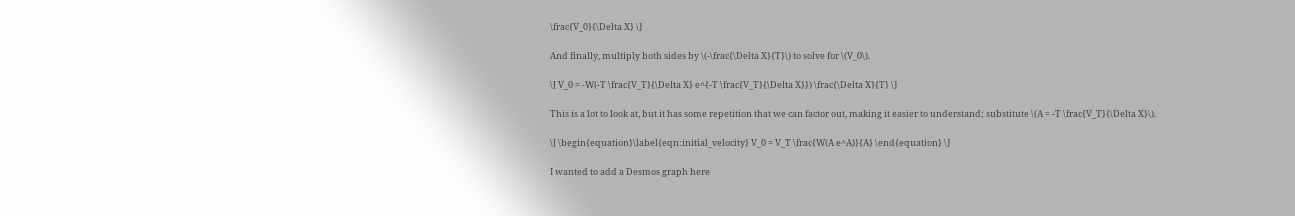\frac{V_0}{\Delta X} \]

And finally, multiply both sides by \(-\frac{\Delta X}{T}\) to solve for \(V_0\).

\[ V_0 = -W(-T \frac{V_T}{\Delta X} e^{-T \frac{V_T}{\Delta X}}) \frac{\Delta X}{T} \]

This is a lot to look at, but it has some repetition that we can factor out, making it easier to understand; substitute \(A = -T \frac{V_T}{\Delta X}\).

\[ \begin{equation}\label{eqn:initial_velocity} V_0 = V_T \frac{W(A e^A)}{A} \end{equation} \]

I wanted to add a Desmos graph here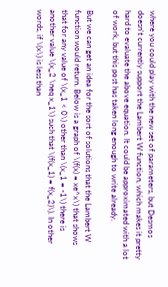where you could play with the new set of parameters, but Desmos doesn't currently support the Lambert W function, which makes it pretty hard to evaluate the above equation. It could be approximated with a lot of work, but this post has taken long enough to write already.

But we can get an idea for the sort of solutions that the Lambert W function would return. Below is a graph of \(f(x) = xe^x\) that shows that for any value of \(x_1 < 0\) other than \(x_1 = -1\) there is another value \(x_2 \neq x_1\) such that \(f(x_1) = f(x_2)\). In other words, if \(x\) is less than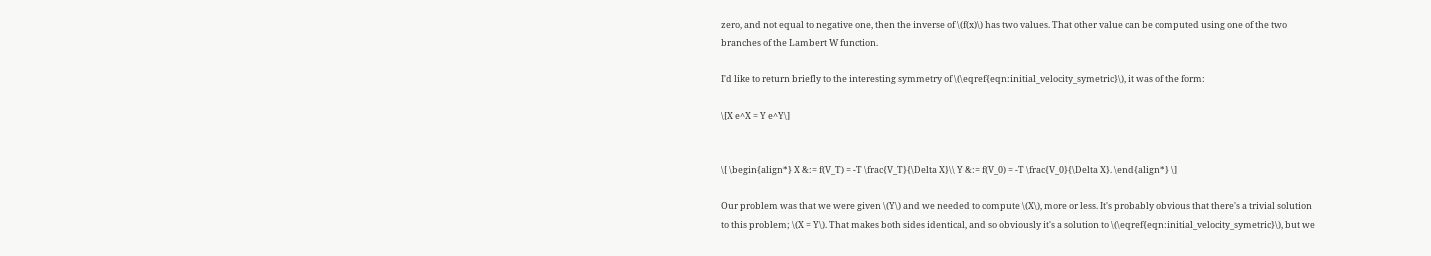zero, and not equal to negative one, then the inverse of \(f(x)\) has two values. That other value can be computed using one of the two branches of the Lambert W function.

I'd like to return briefly to the interesting symmetry of \(\eqref{eqn:initial_velocity_symetric}\), it was of the form:

\[X e^X = Y e^Y\]


\[ \begin{align*} X &:= f(V_T) = -T \frac{V_T}{\Delta X}\\ Y &:= f(V_0) = -T \frac{V_0}{\Delta X}. \end{align*} \]

Our problem was that we were given \(Y\) and we needed to compute \(X\), more or less. It's probably obvious that there's a trivial solution to this problem; \(X = Y\). That makes both sides identical, and so obviously it's a solution to \(\eqref{eqn:initial_velocity_symetric}\), but we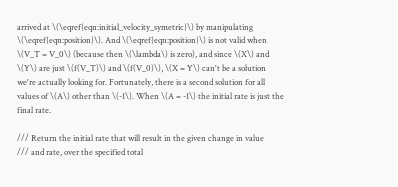arrived at \(\eqref{eqn:initial_velocity_symetric}\) by manipulating \(\eqref{eqn:position}\). And \(\eqref{eqn:position}\) is not valid when \(V_T = V_0\) (because then \(\lambda\) is zero), and since \(X\) and \(Y\) are just \(f(V_T)\) and \(f(V_0)\), \(X = Y\) can't be a solution we're actually looking for. Fortunately, there is a second solution for all values of \(A\) other than \(-1\). When \(A = -1\) the initial rate is just the final rate.

/// Return the initial rate that will result in the given change in value
/// and rate, over the specified total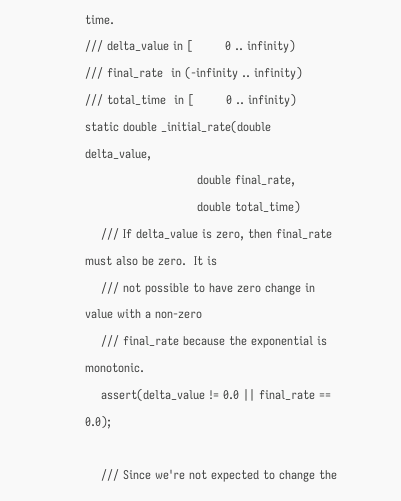time.
/// delta_value in [        0 .. infinity)
/// final_rate  in (-infinity .. infinity)
/// total_time  in [        0 .. infinity)
static double _initial_rate(double delta_value,
                            double final_rate,
                            double total_time)
    /// If delta_value is zero, then final_rate must also be zero.  It is
    /// not possible to have zero change in value with a non-zero
    /// final_rate because the exponential is monotonic.
    assert(delta_value != 0.0 || final_rate == 0.0);

    /// Since we're not expected to change the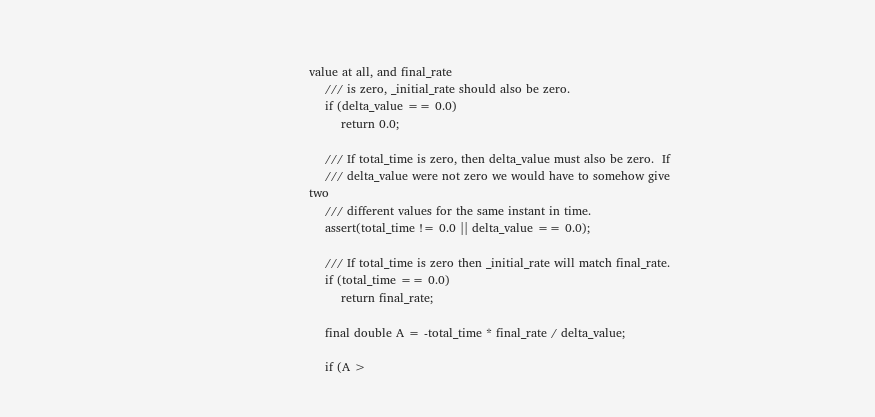value at all, and final_rate
    /// is zero, _initial_rate should also be zero.
    if (delta_value == 0.0)
        return 0.0;

    /// If total_time is zero, then delta_value must also be zero.  If
    /// delta_value were not zero we would have to somehow give two
    /// different values for the same instant in time.
    assert(total_time != 0.0 || delta_value == 0.0);

    /// If total_time is zero then _initial_rate will match final_rate.
    if (total_time == 0.0)
        return final_rate;

    final double A = -total_time * final_rate / delta_value;

    if (A >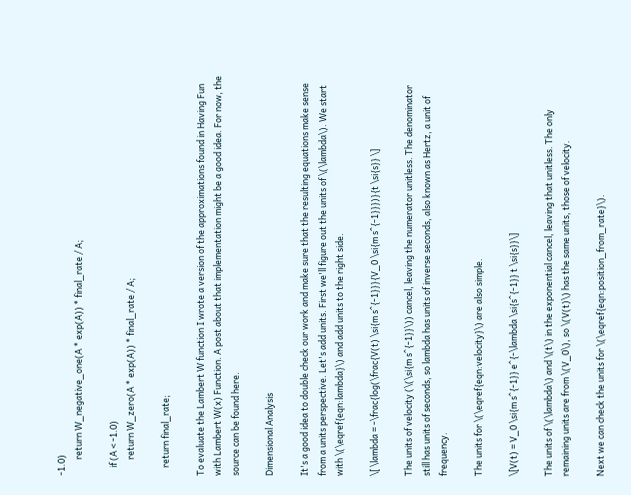-1.0)
        return W_negative_one(A * exp(A)) * final_rate / A;

    if (A < -1.0)
        return W_zero(A * exp(A)) * final_rate / A;

    return final_rate;

To evaluate the Lambert W function I wrote a version of the approximations found in Having Fun with Lambert W(x) Function. A post about that implementation might be a good idea. For now, the source can be found here.

Dimensional Analysis

It's a good idea to double check our work and make sure that the resulting equations make sense from a units perspective. Let's add units. First we'll figure out the units of \(\lambda\). We start with \(\eqref{eqn:lambda}\) and add units to the right side.

\[ \lambda = -\frac{log(\frac{V(t) \si{m s^{-1}}}{V_0 \si{m s^{-1}}})}{t \si{s}} \]

The units of velocity (\(\si{m s^{-1}}\)) cancel, leaving the numerator unitless. The denominator still has units of seconds, so lambda has units of inverse seconds, also known as Hertz, a unit of frequency.

The units for \(\eqref{eqn:velocity}\) are also simple.

\[V(t) = V_0 \si{m s^{-1}} e^{-\lambda \si{s^{-1}} t \si{s}}\]

The units of \(\lambda\) and \(t\) in the exponential cancel, leaving that unitless. The only remaining units are from \(V_0\), so \(V(t)\) has the same units, those of velocity.

Next we can check the units for \(\eqref{eqn:position_from_rate}\).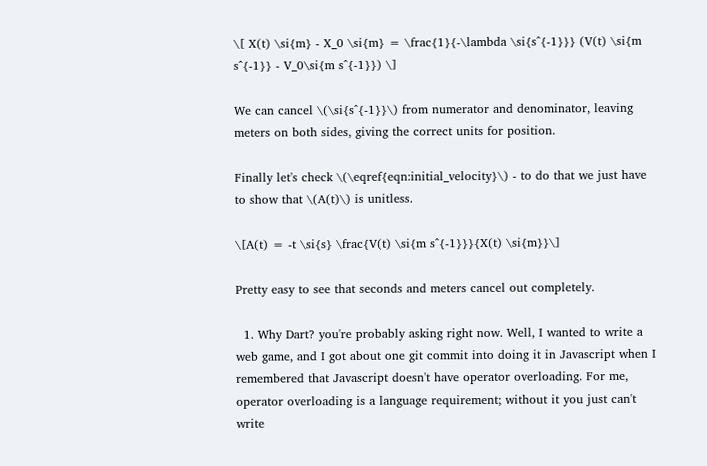\[ X(t) \si{m} - X_0 \si{m} = \frac{1}{-\lambda \si{s^{-1}}} (V(t) \si{m s^{-1}} - V_0\si{m s^{-1}}) \]

We can cancel \(\si{s^{-1}}\) from numerator and denominator, leaving meters on both sides, giving the correct units for position.

Finally let's check \(\eqref{eqn:initial_velocity}\) - to do that we just have to show that \(A(t)\) is unitless.

\[A(t) = -t \si{s} \frac{V(t) \si{m s^{-1}}}{X(t) \si{m}}\]

Pretty easy to see that seconds and meters cancel out completely.

  1. Why Dart? you're probably asking right now. Well, I wanted to write a web game, and I got about one git commit into doing it in Javascript when I remembered that Javascript doesn't have operator overloading. For me, operator overloading is a language requirement; without it you just can't write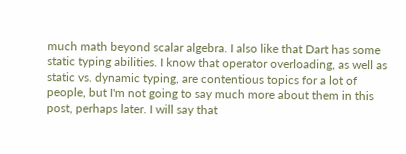much math beyond scalar algebra. I also like that Dart has some static typing abilities. I know that operator overloading, as well as static vs. dynamic typing, are contentious topics for a lot of people, but I'm not going to say much more about them in this post, perhaps later. I will say that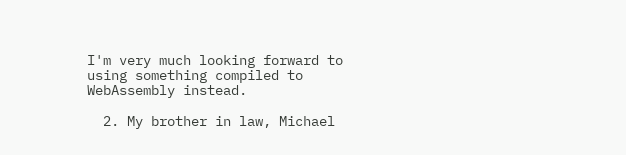I'm very much looking forward to using something compiled to WebAssembly instead.

  2. My brother in law, Michael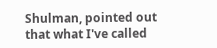Shulman, pointed out that what I've called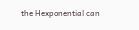the Hexponential can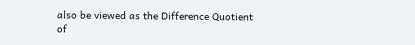also be viewed as the Difference Quotient of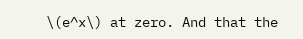\(e^x\) at zero. And that the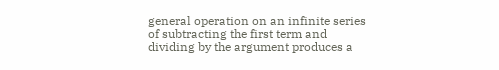general operation on an infinite series of subtracting the first term and dividing by the argument produces a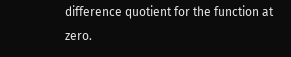difference quotient for the function at zero.